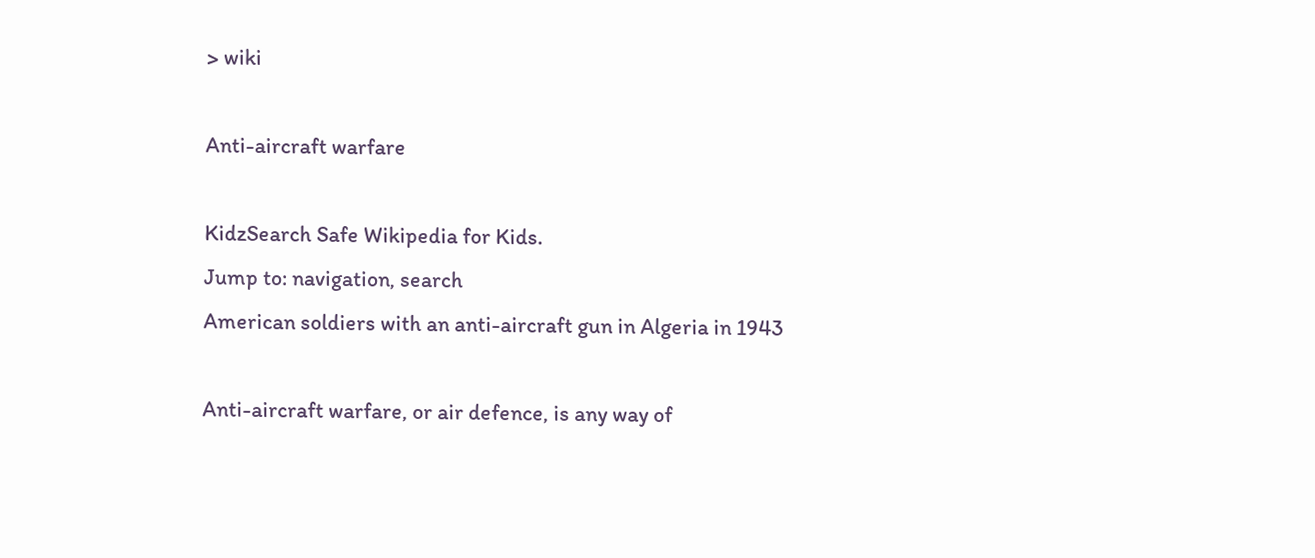> wiki

Anti-aircraft warfare

KidzSearch Safe Wikipedia for Kids.
Jump to: navigation, search
American soldiers with an anti-aircraft gun in Algeria in 1943

Anti-aircraft warfare, or air defence, is any way of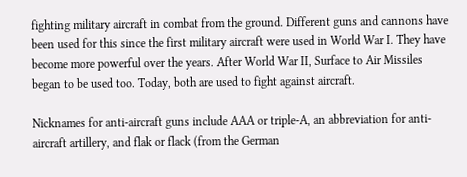fighting military aircraft in combat from the ground. Different guns and cannons have been used for this since the first military aircraft were used in World War I. They have become more powerful over the years. After World War II, Surface to Air Missiles began to be used too. Today, both are used to fight against aircraft.

Nicknames for anti-aircraft guns include AAA or triple-A, an abbreviation for anti-aircraft artillery, and flak or flack (from the German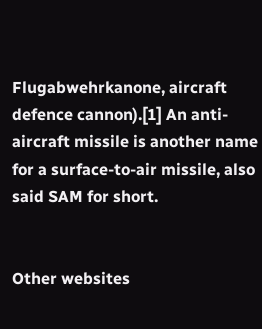Flugabwehrkanone, aircraft defence cannon).[1] An anti-aircraft missile is another name for a surface-to-air missile, also said SAM for short.


Other websites